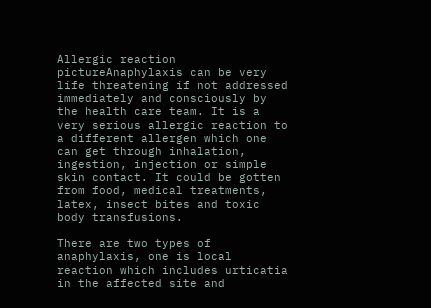Allergic reaction pictureAnaphylaxis can be very life threatening if not addressed immediately and consciously by the health care team. It is a very serious allergic reaction to a different allergen which one can get through inhalation, ingestion, injection or simple skin contact. It could be gotten from food, medical treatments, latex, insect bites and toxic body transfusions.

There are two types of anaphylaxis, one is local reaction which includes urticatia in the affected site and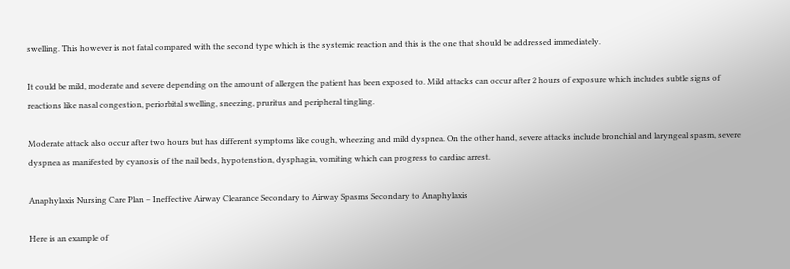swelling. This however is not fatal compared with the second type which is the systemic reaction and this is the one that should be addressed immediately.

It could be mild, moderate and severe depending on the amount of allergen the patient has been exposed to. Mild attacks can occur after 2 hours of exposure which includes subtle signs of reactions like nasal congestion, periorbital swelling, sneezing, pruritus and peripheral tingling.

Moderate attack also occur after two hours but has different symptoms like cough, wheezing and mild dyspnea. On the other hand, severe attacks include bronchial and laryngeal spasm, severe dyspnea as manifested by cyanosis of the nail beds, hypotenstion, dysphagia, vomiting which can progress to cardiac arrest.

Anaphylaxis Nursing Care Plan – Ineffective Airway Clearance Secondary to Airway Spasms Secondary to Anaphylaxis

Here is an example of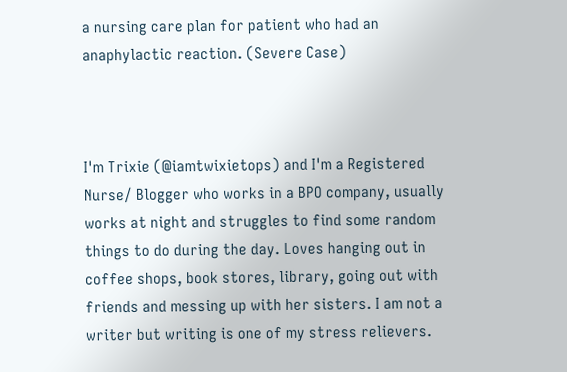a nursing care plan for patient who had an anaphylactic reaction. (Severe Case)



I'm Trixie (@iamtwixietops) and I'm a Registered Nurse/ Blogger who works in a BPO company, usually works at night and struggles to find some random things to do during the day. Loves hanging out in coffee shops, book stores, library, going out with friends and messing up with her sisters. I am not a writer but writing is one of my stress relievers.